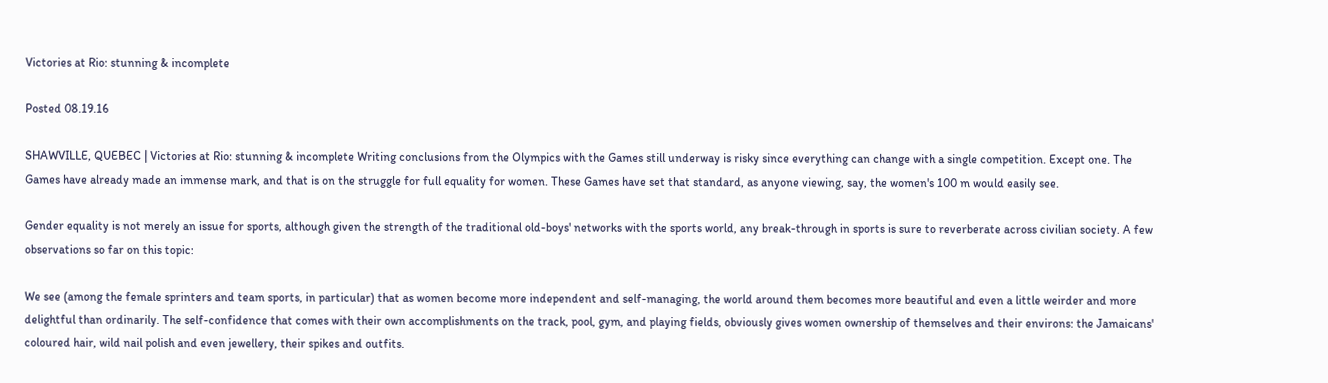Victories at Rio: stunning & incomplete

Posted 08.19.16

SHAWVILLE, QUEBEC | Victories at Rio: stunning & incomplete Writing conclusions from the Olympics with the Games still underway is risky since everything can change with a single competition. Except one. The Games have already made an immense mark, and that is on the struggle for full equality for women. These Games have set that standard, as anyone viewing, say, the women's 100 m would easily see.

Gender equality is not merely an issue for sports, although given the strength of the traditional old-boys' networks with the sports world, any break-through in sports is sure to reverberate across civilian society. A few observations so far on this topic:

We see (among the female sprinters and team sports, in particular) that as women become more independent and self-managing, the world around them becomes more beautiful and even a little weirder and more delightful than ordinarily. The self-confidence that comes with their own accomplishments on the track, pool, gym, and playing fields, obviously gives women ownership of themselves and their environs: the Jamaicans' coloured hair, wild nail polish and even jewellery, their spikes and outfits.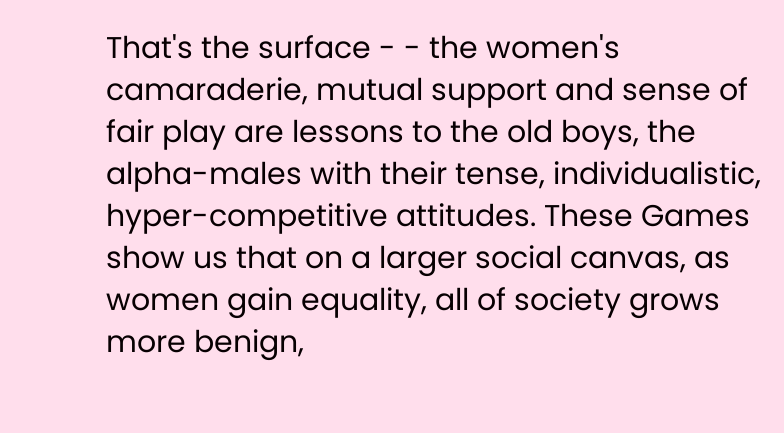That's the surface - - the women's camaraderie, mutual support and sense of fair play are lessons to the old boys, the alpha-males with their tense, individualistic, hyper-competitive attitudes. These Games show us that on a larger social canvas, as women gain equality, all of society grows more benign,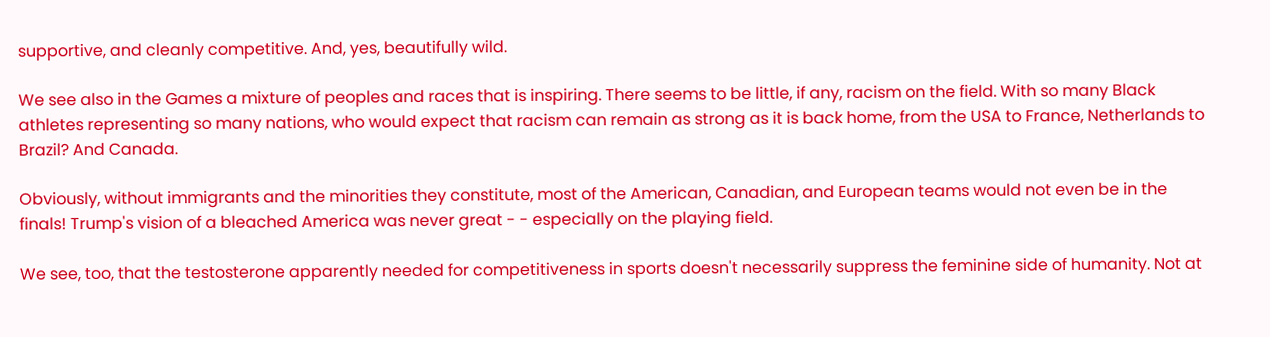supportive, and cleanly competitive. And, yes, beautifully wild.

We see also in the Games a mixture of peoples and races that is inspiring. There seems to be little, if any, racism on the field. With so many Black athletes representing so many nations, who would expect that racism can remain as strong as it is back home, from the USA to France, Netherlands to Brazil? And Canada.

Obviously, without immigrants and the minorities they constitute, most of the American, Canadian, and European teams would not even be in the finals! Trump's vision of a bleached America was never great - - especially on the playing field.

We see, too, that the testosterone apparently needed for competitiveness in sports doesn't necessarily suppress the feminine side of humanity. Not at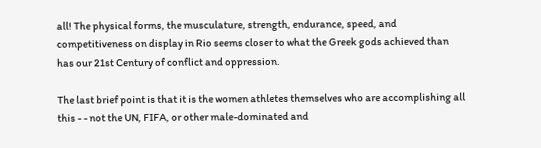all! The physical forms, the musculature, strength, endurance, speed, and competitiveness on display in Rio seems closer to what the Greek gods achieved than has our 21st Century of conflict and oppression.

The last brief point is that it is the women athletes themselves who are accomplishing all this - - not the UN, FIFA, or other male-dominated and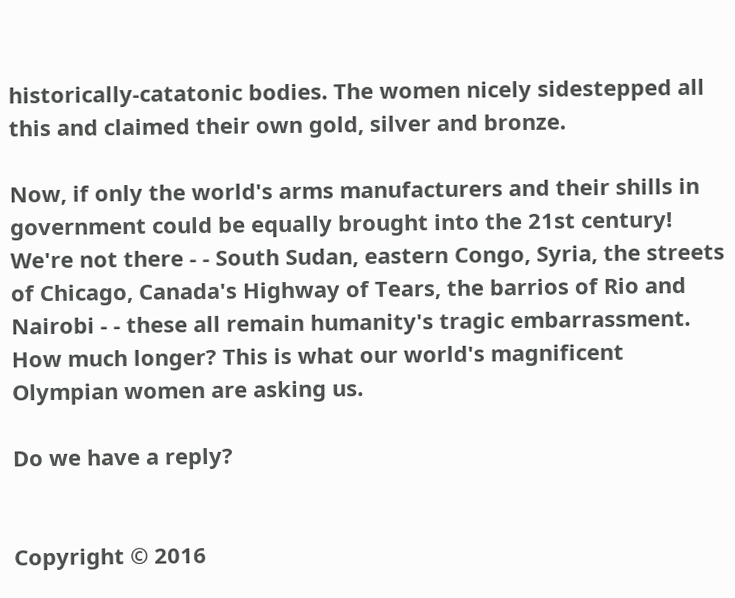historically-catatonic bodies. The women nicely sidestepped all this and claimed their own gold, silver and bronze.

Now, if only the world's arms manufacturers and their shills in government could be equally brought into the 21st century! We're not there - - South Sudan, eastern Congo, Syria, the streets of Chicago, Canada's Highway of Tears, the barrios of Rio and Nairobi - - these all remain humanity's tragic embarrassment. How much longer? This is what our world's magnificent Olympian women are asking us.

Do we have a reply?


Copyright © 2016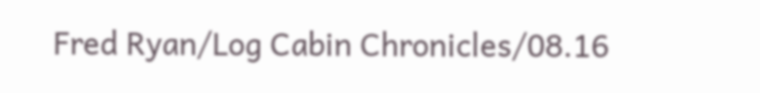Fred Ryan/Log Cabin Chronicles/08.16